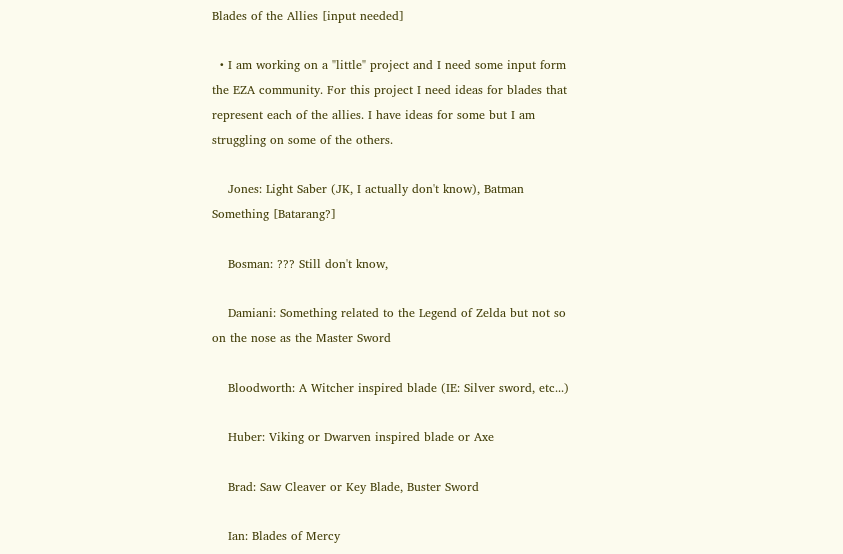Blades of the Allies [input needed]

  • I am working on a "little" project and I need some input form the EZA community. For this project I need ideas for blades that represent each of the allies. I have ideas for some but I am struggling on some of the others.

    Jones: Light Saber (JK, I actually don't know), Batman Something [Batarang?]

    Bosman: ??? Still don't know,

    Damiani: Something related to the Legend of Zelda but not so on the nose as the Master Sword

    Bloodworth: A Witcher inspired blade (IE: Silver sword, etc...)

    Huber: Viking or Dwarven inspired blade or Axe

    Brad: Saw Cleaver or Key Blade, Buster Sword

    Ian: Blades of Mercy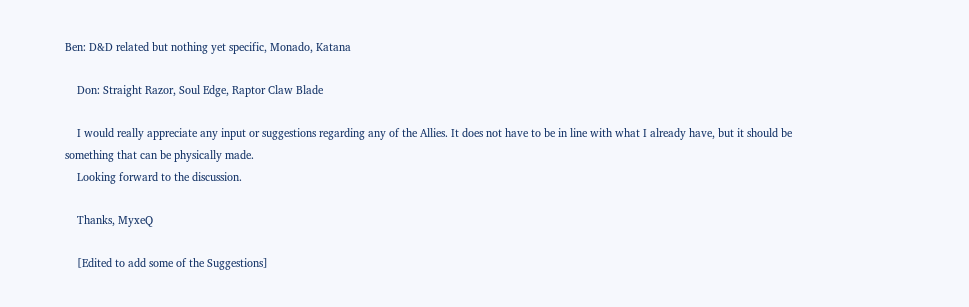Ben: D&D related but nothing yet specific, Monado, Katana

    Don: Straight Razor, Soul Edge, Raptor Claw Blade

    I would really appreciate any input or suggestions regarding any of the Allies. It does not have to be in line with what I already have, but it should be something that can be physically made.
    Looking forward to the discussion.

    Thanks, MyxeQ

    [Edited to add some of the Suggestions]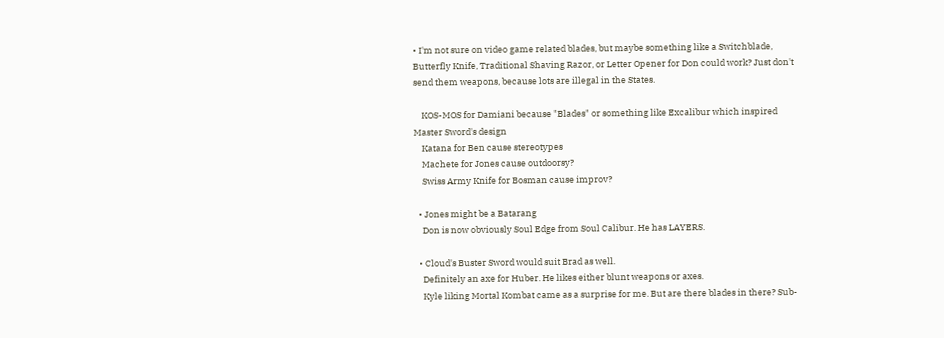• I'm not sure on video game related blades, but maybe something like a Switchblade, Butterfly Knife, Traditional Shaving Razor, or Letter Opener for Don could work? Just don't send them weapons, because lots are illegal in the States.

    KOS-MOS for Damiani because "Blades" or something like Excalibur which inspired Master Sword's design
    Katana for Ben cause stereotypes
    Machete for Jones cause outdoorsy?
    Swiss Army Knife for Bosman cause improv?

  • Jones might be a Batarang
    Don is now obviously Soul Edge from Soul Calibur. He has LAYERS.

  • Cloud's Buster Sword would suit Brad as well.
    Definitely an axe for Huber. He likes either blunt weapons or axes.
    Kyle liking Mortal Kombat came as a surprise for me. But are there blades in there? Sub-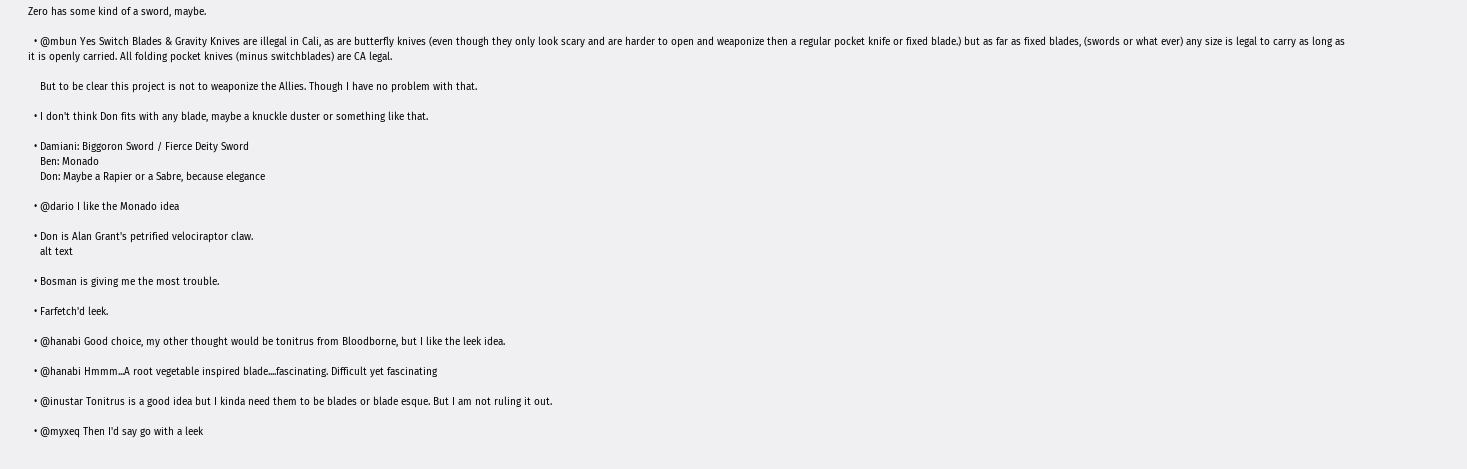Zero has some kind of a sword, maybe.

  • @mbun Yes Switch Blades & Gravity Knives are illegal in Cali, as are butterfly knives (even though they only look scary and are harder to open and weaponize then a regular pocket knife or fixed blade.) but as far as fixed blades, (swords or what ever) any size is legal to carry as long as it is openly carried. All folding pocket knives (minus switchblades) are CA legal.

    But to be clear this project is not to weaponize the Allies. Though I have no problem with that.

  • I don't think Don fits with any blade, maybe a knuckle duster or something like that.

  • Damiani: Biggoron Sword / Fierce Deity Sword
    Ben: Monado
    Don: Maybe a Rapier or a Sabre, because elegance

  • @dario I like the Monado idea

  • Don is Alan Grant's petrified velociraptor claw.
    alt text

  • Bosman is giving me the most trouble.

  • Farfetch'd leek.

  • @hanabi Good choice, my other thought would be tonitrus from Bloodborne, but I like the leek idea.

  • @hanabi Hmmm...A root vegetable inspired blade....fascinating. Difficult yet fascinating

  • @inustar Tonitrus is a good idea but I kinda need them to be blades or blade esque. But I am not ruling it out.

  • @myxeq Then I'd say go with a leek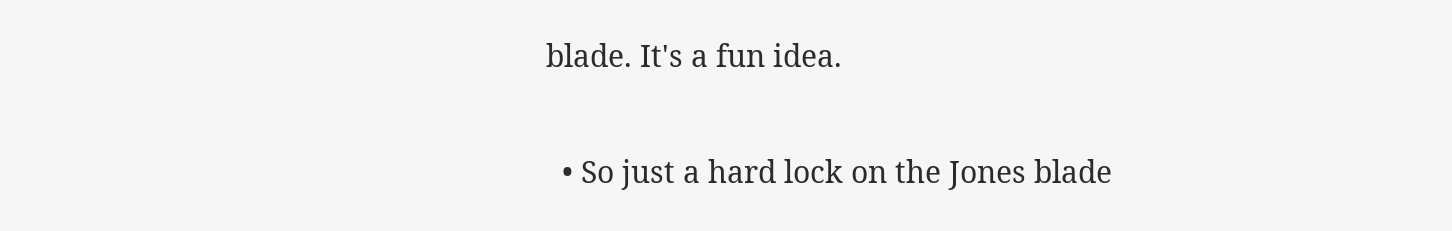blade. It's a fun idea.

  • So just a hard lock on the Jones blade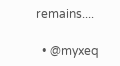remains....

  • @myxeq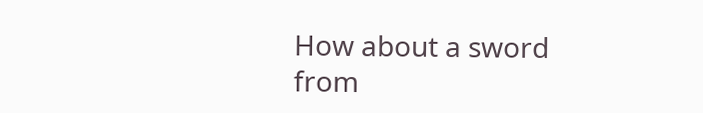How about a sword from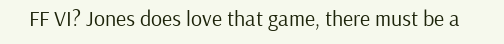FF VI? Jones does love that game, there must be a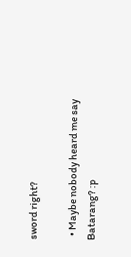sword right?

  • Maybe nobody heard me say Batarang? :p